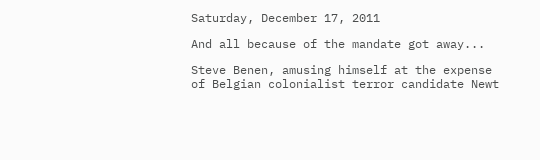Saturday, December 17, 2011

And all because of the mandate got away...

Steve Benen, amusing himself at the expense of Belgian colonialist terror candidate Newt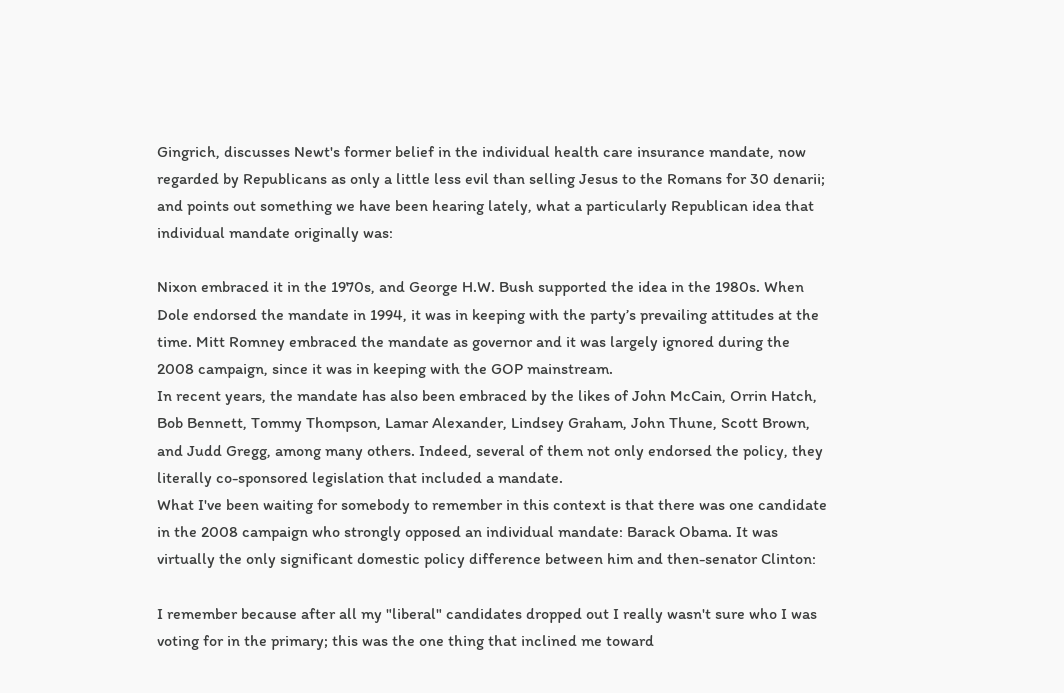Gingrich, discusses Newt's former belief in the individual health care insurance mandate, now regarded by Republicans as only a little less evil than selling Jesus to the Romans for 30 denarii; and points out something we have been hearing lately, what a particularly Republican idea that individual mandate originally was:

Nixon embraced it in the 1970s, and George H.W. Bush supported the idea in the 1980s. When Dole endorsed the mandate in 1994, it was in keeping with the party’s prevailing attitudes at the time. Mitt Romney embraced the mandate as governor and it was largely ignored during the 2008 campaign, since it was in keeping with the GOP mainstream.
In recent years, the mandate has also been embraced by the likes of John McCain, Orrin Hatch, Bob Bennett, Tommy Thompson, Lamar Alexander, Lindsey Graham, John Thune, Scott Brown, and Judd Gregg, among many others. Indeed, several of them not only endorsed the policy, they literally co-sponsored legislation that included a mandate.
What I've been waiting for somebody to remember in this context is that there was one candidate in the 2008 campaign who strongly opposed an individual mandate: Barack Obama. It was virtually the only significant domestic policy difference between him and then-senator Clinton:

I remember because after all my "liberal" candidates dropped out I really wasn't sure who I was voting for in the primary; this was the one thing that inclined me toward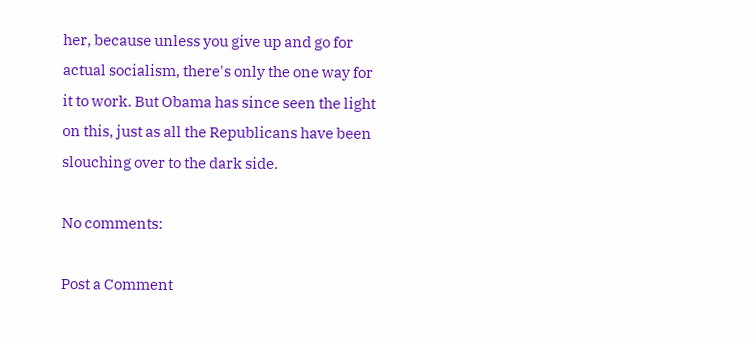her, because unless you give up and go for actual socialism, there's only the one way for it to work. But Obama has since seen the light on this, just as all the Republicans have been slouching over to the dark side.

No comments:

Post a Comment